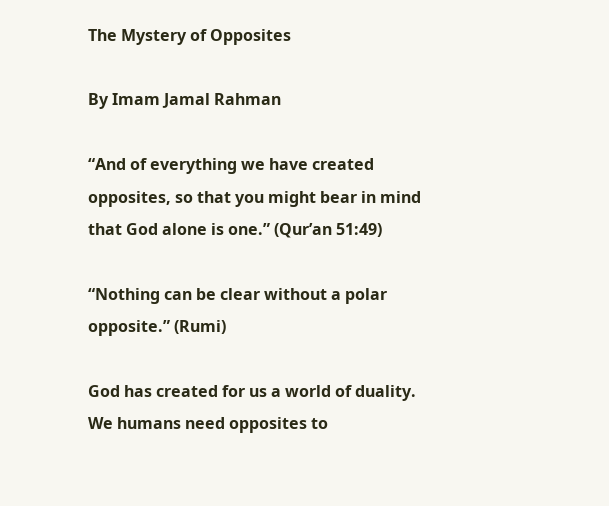The Mystery of Opposites

By Imam Jamal Rahman

“And of everything we have created opposites, so that you might bear in mind that God alone is one.” (Qur’an 51:49)

“Nothing can be clear without a polar opposite.” (Rumi)

God has created for us a world of duality. We humans need opposites to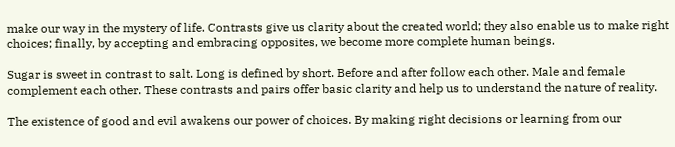make our way in the mystery of life. Contrasts give us clarity about the created world; they also enable us to make right choices; finally, by accepting and embracing opposites, we become more complete human beings.

Sugar is sweet in contrast to salt. Long is defined by short. Before and after follow each other. Male and female complement each other. These contrasts and pairs offer basic clarity and help us to understand the nature of reality.

The existence of good and evil awakens our power of choices. By making right decisions or learning from our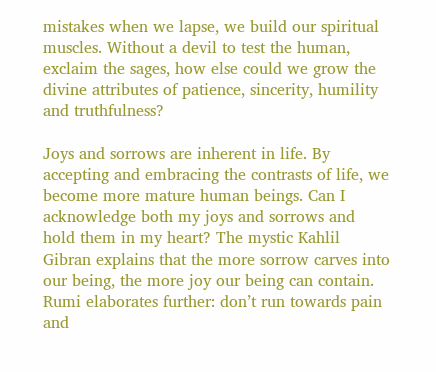mistakes when we lapse, we build our spiritual muscles. Without a devil to test the human, exclaim the sages, how else could we grow the divine attributes of patience, sincerity, humility and truthfulness?

Joys and sorrows are inherent in life. By accepting and embracing the contrasts of life, we become more mature human beings. Can I acknowledge both my joys and sorrows and hold them in my heart? The mystic Kahlil Gibran explains that the more sorrow carves into our being, the more joy our being can contain. Rumi elaborates further: don’t run towards pain and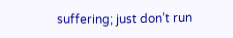suffering; just don’t run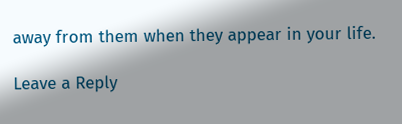away from them when they appear in your life.

Leave a Reply